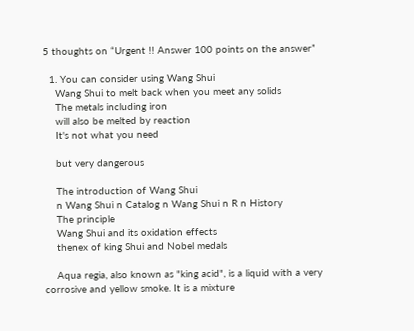5 thoughts on “Urgent !! Answer 100 points on the answer”

  1. You can consider using Wang Shui
    Wang Shui to melt back when you meet any solids
    The metals including iron
    will also be melted by reaction
    It's not what you need

    but very dangerous

    The introduction of Wang Shui
    n Wang Shui n Catalog n Wang Shui n R n History
    The principle
    Wang Shui and its oxidation effects
    thenex of king Shui and Nobel medals

    Aqua regia, also known as "king acid", is a liquid with a very corrosive and yellow smoke. It is a mixture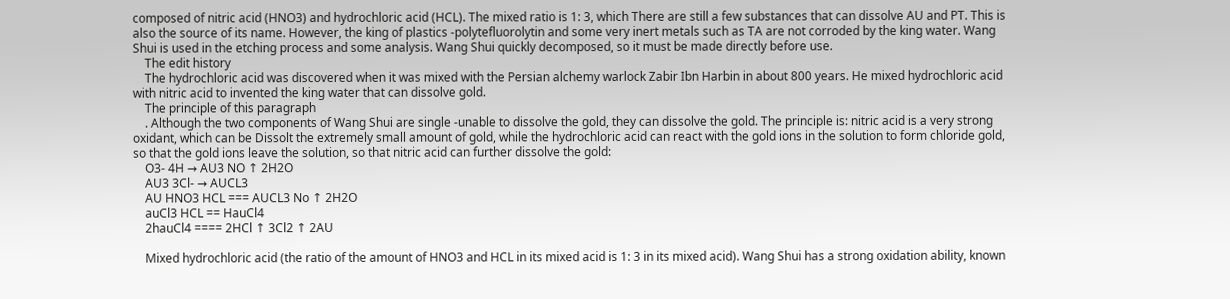composed of nitric acid (HNO3) and hydrochloric acid (HCL). The mixed ratio is 1: 3, which There are still a few substances that can dissolve AU and PT. This is also the source of its name. However, the king of plastics -polytefluorolytin and some very inert metals such as TA are not corroded by the king water. Wang Shui is used in the etching process and some analysis. Wang Shui quickly decomposed, so it must be made directly before use.
    The edit history
    The hydrochloric acid was discovered when it was mixed with the Persian alchemy warlock Zabir Ibn Harbin in about 800 years. He mixed hydrochloric acid with nitric acid to invented the king water that can dissolve gold.
    The principle of this paragraph
    . Although the two components of Wang Shui are single -unable to dissolve the gold, they can dissolve the gold. The principle is: nitric acid is a very strong oxidant, which can be Dissolt the extremely small amount of gold, while the hydrochloric acid can react with the gold ions in the solution to form chloride gold, so that the gold ions leave the solution, so that nitric acid can further dissolve the gold:
    O3- 4H → AU3 NO ↑ 2H2O
    AU3 3Cl- → AUCL3
    AU HNO3 HCL === AUCL3 No ↑ 2H2O
    auCl3 HCL == HauCl4
    2hauCl4 ==== 2HCl ↑ 3Cl2 ↑ 2AU

    Mixed hydrochloric acid (the ratio of the amount of HNO3 and HCL in its mixed acid is 1: 3 in its mixed acid). Wang Shui has a strong oxidation ability, known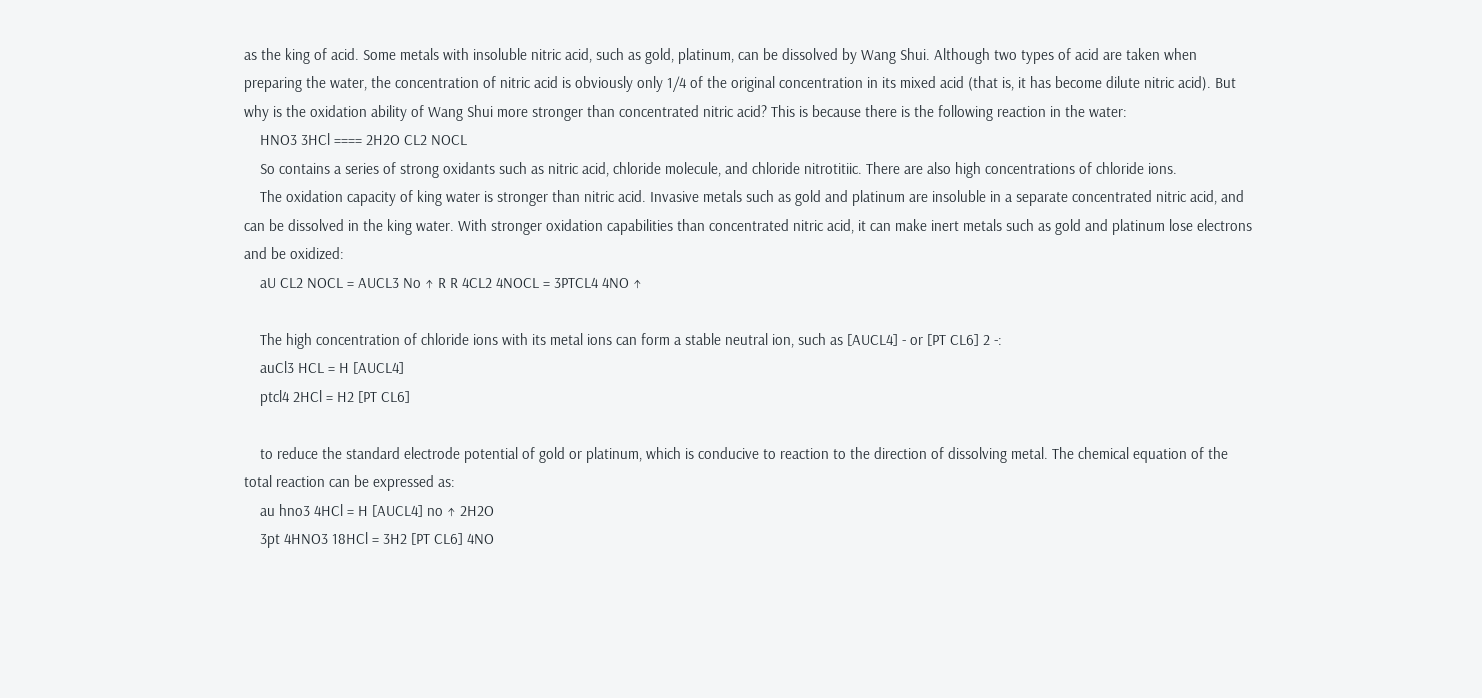as the king of acid. Some metals with insoluble nitric acid, such as gold, platinum, can be dissolved by Wang Shui. Although two types of acid are taken when preparing the water, the concentration of nitric acid is obviously only 1/4 of the original concentration in its mixed acid (that is, it has become dilute nitric acid). But why is the oxidation ability of Wang Shui more stronger than concentrated nitric acid? This is because there is the following reaction in the water:
    HNO3 3HCl ==== 2H2O CL2 NOCL
    So contains a series of strong oxidants such as nitric acid, chloride molecule, and chloride nitrotitiic. There are also high concentrations of chloride ions.
    The oxidation capacity of king water is stronger than nitric acid. Invasive metals such as gold and platinum are insoluble in a separate concentrated nitric acid, and can be dissolved in the king water. With stronger oxidation capabilities than concentrated nitric acid, it can make inert metals such as gold and platinum lose electrons and be oxidized:
    aU CL2 NOCL = AUCL3 No ↑ R R 4CL2 4NOCL = 3PTCL4 4NO ↑

    The high concentration of chloride ions with its metal ions can form a stable neutral ion, such as [AUCL4] - or [PT CL6] 2 -:
    auCl3 HCL = H [AUCL4]
    ptcl4 2HCl = H2 [PT CL6]

    to reduce the standard electrode potential of gold or platinum, which is conducive to reaction to the direction of dissolving metal. The chemical equation of the total reaction can be expressed as:
    au hno3 4HCl = H [AUCL4] no ↑ 2H2O
    3pt 4HNO3 18HCl = 3H2 [PT CL6] 4NO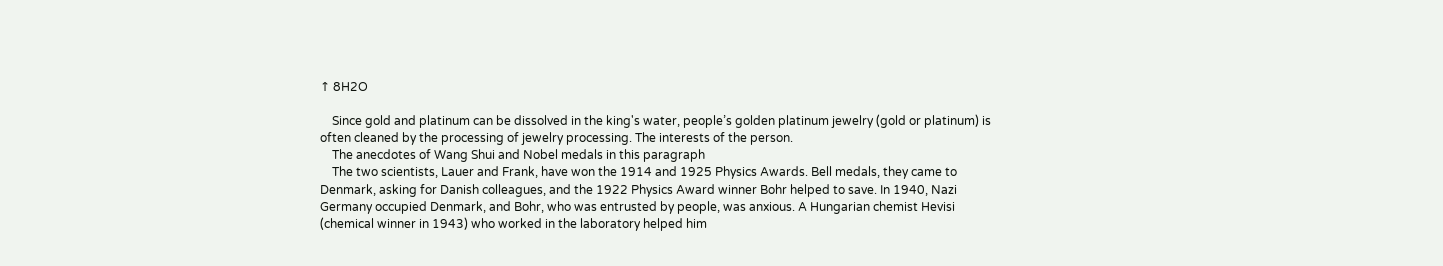↑ 8H2O

    Since gold and platinum can be dissolved in the king's water, people’s golden platinum jewelry (gold or platinum) is often cleaned by the processing of jewelry processing. The interests of the person.
    The anecdotes of Wang Shui and Nobel medals in this paragraph
    The two scientists, Lauer and Frank, have won the 1914 and 1925 Physics Awards. Bell medals, they came to Denmark, asking for Danish colleagues, and the 1922 Physics Award winner Bohr helped to save. In 1940, Nazi Germany occupied Denmark, and Bohr, who was entrusted by people, was anxious. A Hungarian chemist Hevisi (chemical winner in 1943) who worked in the laboratory helped him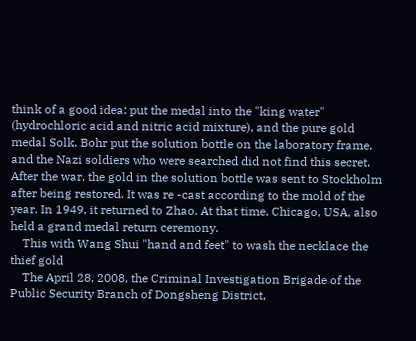think of a good idea: put the medal into the "king water" (hydrochloric acid and nitric acid mixture), and the pure gold medal Solk. Bohr put the solution bottle on the laboratory frame, and the Nazi soldiers who were searched did not find this secret. After the war, the gold in the solution bottle was sent to Stockholm after being restored. It was re -cast according to the mold of the year. In 1949, it returned to Zhao. At that time, Chicago, USA, also held a grand medal return ceremony.
    This with Wang Shui "hand and feet" to wash the necklace the thief gold
    The April 28, 2008, the Criminal Investigation Brigade of the Public Security Branch of Dongsheng District,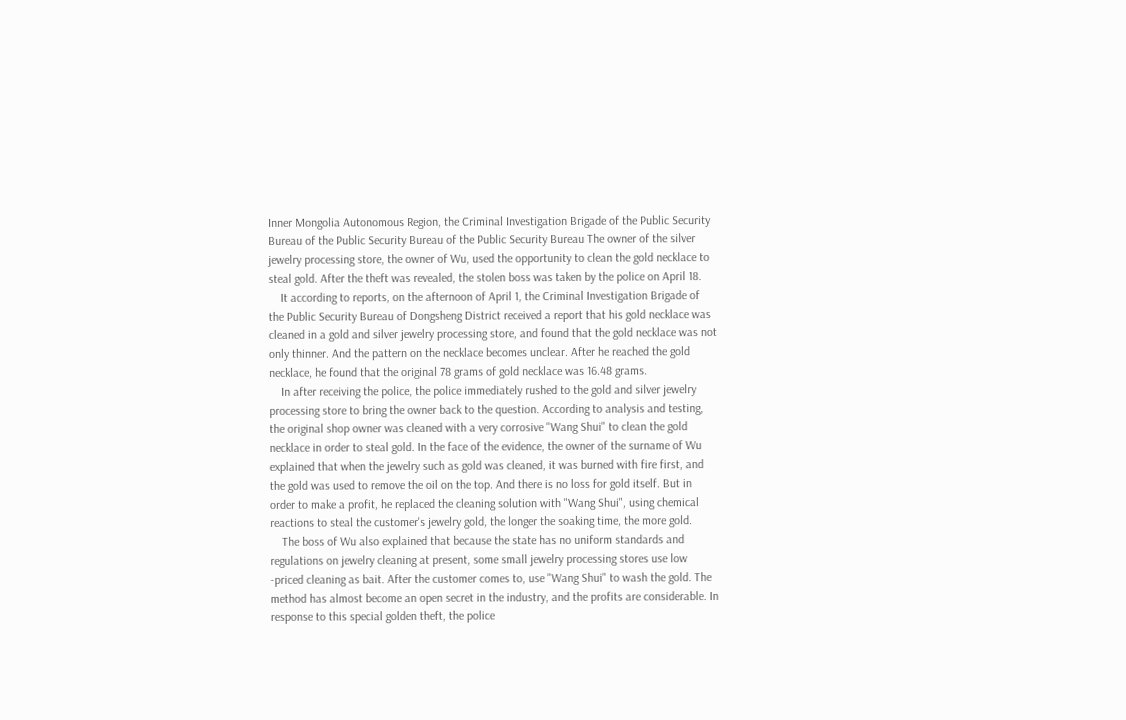Inner Mongolia Autonomous Region, the Criminal Investigation Brigade of the Public Security Bureau of the Public Security Bureau of the Public Security Bureau The owner of the silver jewelry processing store, the owner of Wu, used the opportunity to clean the gold necklace to steal gold. After the theft was revealed, the stolen boss was taken by the police on April 18.
    It according to reports, on the afternoon of April 1, the Criminal Investigation Brigade of the Public Security Bureau of Dongsheng District received a report that his gold necklace was cleaned in a gold and silver jewelry processing store, and found that the gold necklace was not only thinner. And the pattern on the necklace becomes unclear. After he reached the gold necklace, he found that the original 78 grams of gold necklace was 16.48 grams.
    In after receiving the police, the police immediately rushed to the gold and silver jewelry processing store to bring the owner back to the question. According to analysis and testing, the original shop owner was cleaned with a very corrosive "Wang Shui" to clean the gold necklace in order to steal gold. In the face of the evidence, the owner of the surname of Wu explained that when the jewelry such as gold was cleaned, it was burned with fire first, and the gold was used to remove the oil on the top. And there is no loss for gold itself. But in order to make a profit, he replaced the cleaning solution with "Wang Shui", using chemical reactions to steal the customer's jewelry gold, the longer the soaking time, the more gold.
    The boss of Wu also explained that because the state has no uniform standards and regulations on jewelry cleaning at present, some small jewelry processing stores use low -priced cleaning as bait. After the customer comes to, use "Wang Shui" to wash the gold. The method has almost become an open secret in the industry, and the profits are considerable. In response to this special golden theft, the police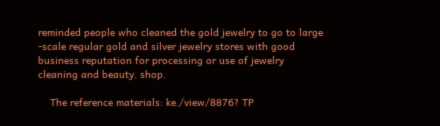reminded people who cleaned the gold jewelry to go to large -scale regular gold and silver jewelry stores with good business reputation for processing or use of jewelry cleaning and beauty. shop.

    The reference materials: ke./view/8876? TP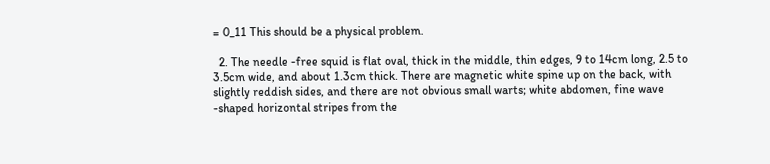= 0_11 This should be a physical problem.

  2. The needle -free squid is flat oval, thick in the middle, thin edges, 9 to 14cm long, 2.5 to 3.5cm wide, and about 1.3cm thick. There are magnetic white spine up on the back, with slightly reddish sides, and there are not obvious small warts; white abdomen, fine wave -shaped horizontal stripes from the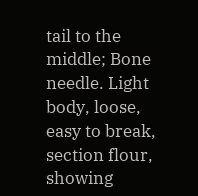tail to the middle; Bone needle. Light body, loose, easy to break, section flour, showing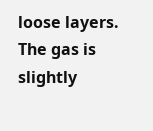loose layers. The gas is slightly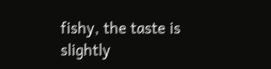fishy, the taste is slightly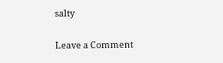salty

Leave a Comment